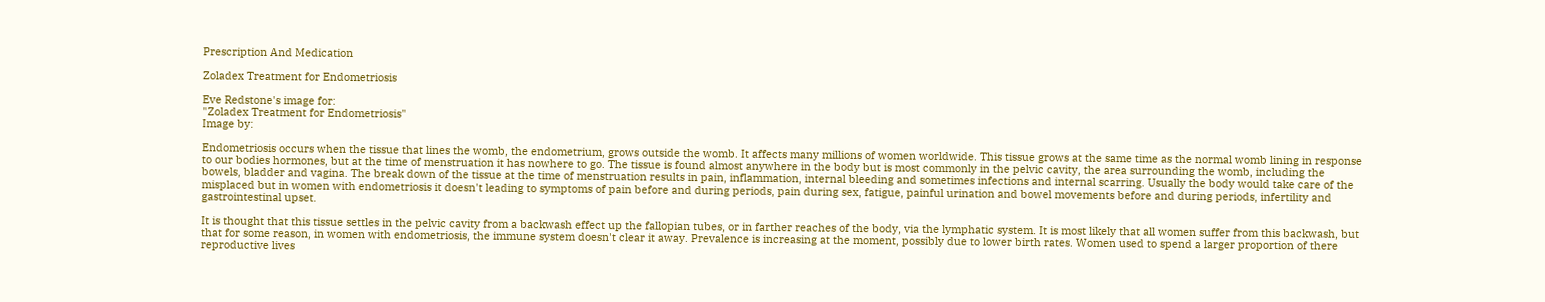Prescription And Medication

Zoladex Treatment for Endometriosis

Eve Redstone's image for:
"Zoladex Treatment for Endometriosis"
Image by:

Endometriosis occurs when the tissue that lines the womb, the endometrium, grows outside the womb. It affects many millions of women worldwide. This tissue grows at the same time as the normal womb lining in response to our bodies hormones, but at the time of menstruation it has nowhere to go. The tissue is found almost anywhere in the body but is most commonly in the pelvic cavity, the area surrounding the womb, including the bowels, bladder and vagina. The break down of the tissue at the time of menstruation results in pain, inflammation, internal bleeding and sometimes infections and internal scarring. Usually the body would take care of the misplaced but in women with endometriosis it doesn't leading to symptoms of pain before and during periods, pain during sex, fatigue, painful urination and bowel movements before and during periods, infertility and gastrointestinal upset.

It is thought that this tissue settles in the pelvic cavity from a backwash effect up the fallopian tubes, or in farther reaches of the body, via the lymphatic system. It is most likely that all women suffer from this backwash, but that for some reason, in women with endometriosis, the immune system doesn't clear it away. Prevalence is increasing at the moment, possibly due to lower birth rates. Women used to spend a larger proportion of there reproductive lives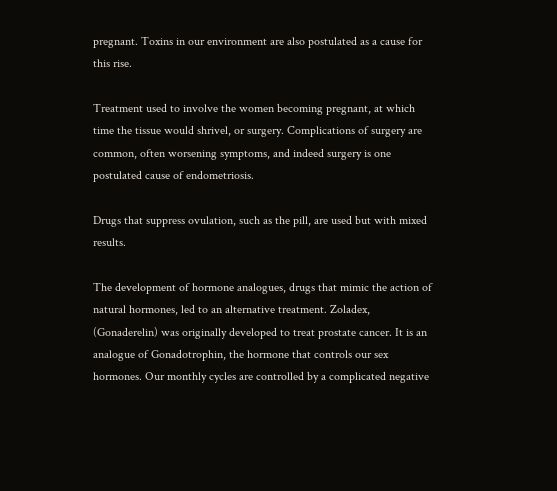pregnant. Toxins in our environment are also postulated as a cause for this rise.

Treatment used to involve the women becoming pregnant, at which time the tissue would shrivel, or surgery. Complications of surgery are common, often worsening symptoms, and indeed surgery is one postulated cause of endometriosis.

Drugs that suppress ovulation, such as the pill, are used but with mixed results.

The development of hormone analogues, drugs that mimic the action of natural hormones, led to an alternative treatment. Zoladex, (Gonaderelin) was originally developed to treat prostate cancer. It is an analogue of Gonadotrophin, the hormone that controls our sex hormones. Our monthly cycles are controlled by a complicated negative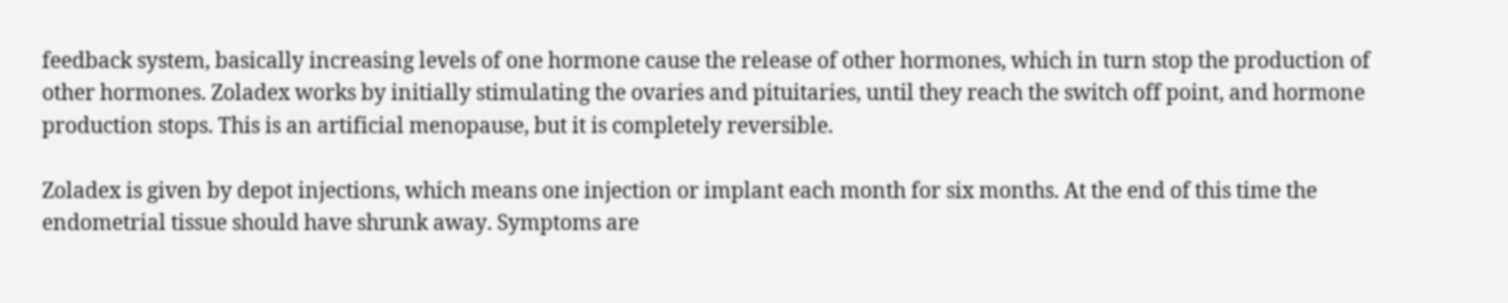feedback system, basically increasing levels of one hormone cause the release of other hormones, which in turn stop the production of other hormones. Zoladex works by initially stimulating the ovaries and pituitaries, until they reach the switch off point, and hormone production stops. This is an artificial menopause, but it is completely reversible.

Zoladex is given by depot injections, which means one injection or implant each month for six months. At the end of this time the endometrial tissue should have shrunk away. Symptoms are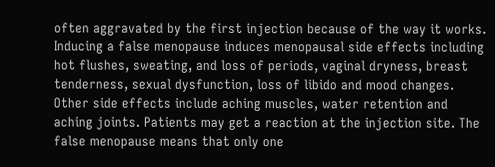often aggravated by the first injection because of the way it works. Inducing a false menopause induces menopausal side effects including hot flushes, sweating, and loss of periods, vaginal dryness, breast tenderness, sexual dysfunction, loss of libido and mood changes. Other side effects include aching muscles, water retention and aching joints. Patients may get a reaction at the injection site. The false menopause means that only one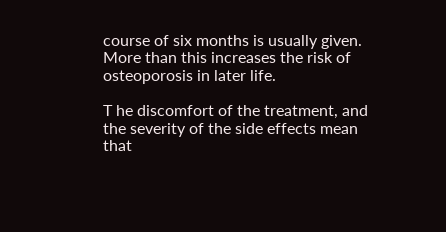course of six months is usually given. More than this increases the risk of osteoporosis in later life.

T he discomfort of the treatment, and the severity of the side effects mean that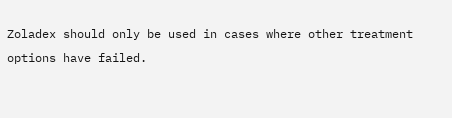Zoladex should only be used in cases where other treatment options have failed.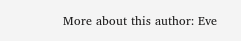More about this author: Eve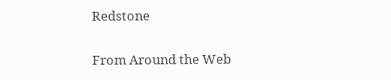Redstone

From Around the Web